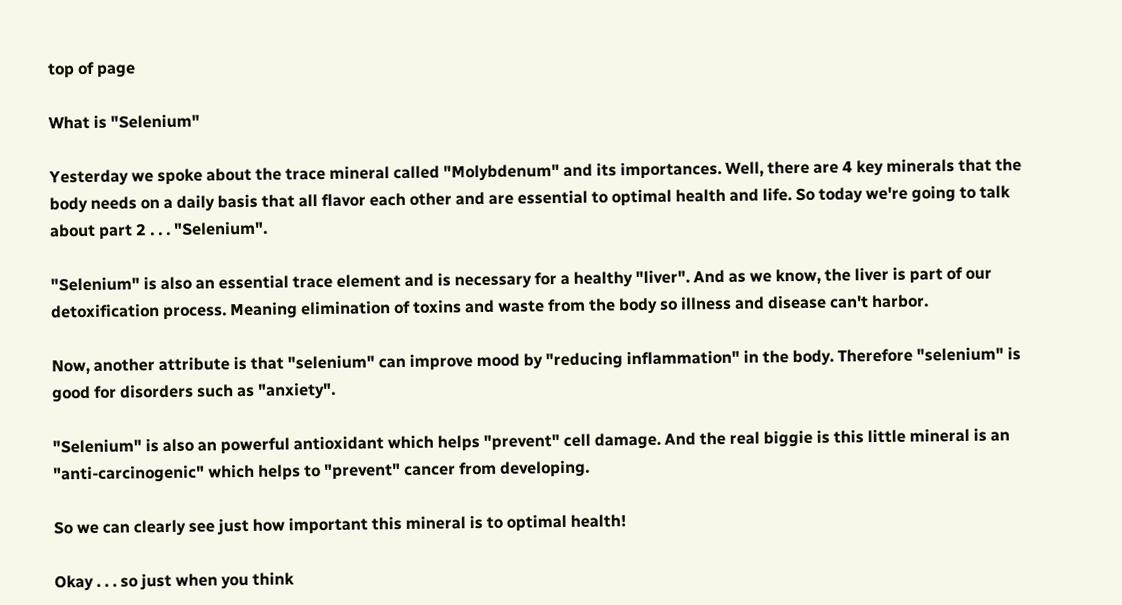top of page

What is "Selenium"

Yesterday we spoke about the trace mineral called "Molybdenum" and its importances. Well, there are 4 key minerals that the body needs on a daily basis that all flavor each other and are essential to optimal health and life. So today we're going to talk about part 2 . . . "Selenium".

"Selenium" is also an essential trace element and is necessary for a healthy "liver". And as we know, the liver is part of our detoxification process. Meaning elimination of toxins and waste from the body so illness and disease can't harbor.

Now, another attribute is that "selenium" can improve mood by "reducing inflammation" in the body. Therefore "selenium" is good for disorders such as "anxiety".

"Selenium" is also an powerful antioxidant which helps "prevent" cell damage. And the real biggie is this little mineral is an "anti-carcinogenic" which helps to "prevent" cancer from developing.

So we can clearly see just how important this mineral is to optimal health!

Okay . . . so just when you think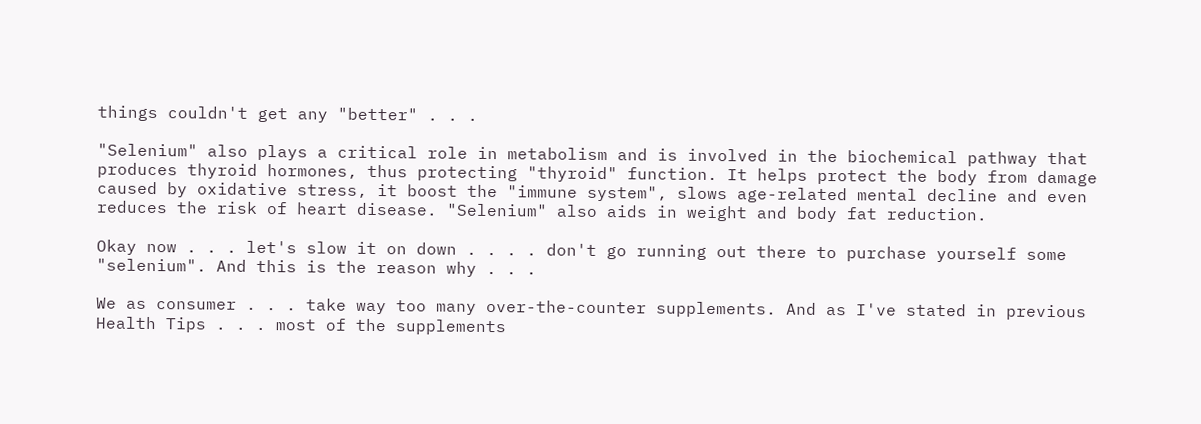things couldn't get any "better" . . .

"Selenium" also plays a critical role in metabolism and is involved in the biochemical pathway that produces thyroid hormones, thus protecting "thyroid" function. It helps protect the body from damage caused by oxidative stress, it boost the "immune system", slows age-related mental decline and even reduces the risk of heart disease. "Selenium" also aids in weight and body fat reduction.

Okay now . . . let's slow it on down . . . . don't go running out there to purchase yourself some "selenium". And this is the reason why . . .

We as consumer . . . take way too many over-the-counter supplements. And as I've stated in previous Health Tips . . . most of the supplements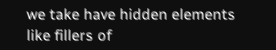we take have hidden elements like fillers of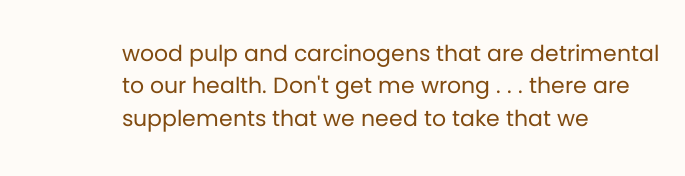wood pulp and carcinogens that are detrimental to our health. Don't get me wrong . . . there are supplements that we need to take that we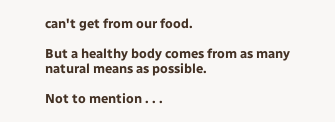can't get from our food.

But a healthy body comes from as many natural means as possible.

Not to mention . . .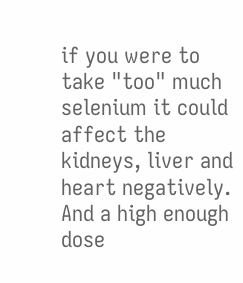if you were to take "too" much selenium it could affect the kidneys, liver and heart negatively. And a high enough dose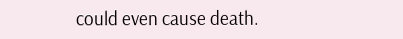could even cause death.